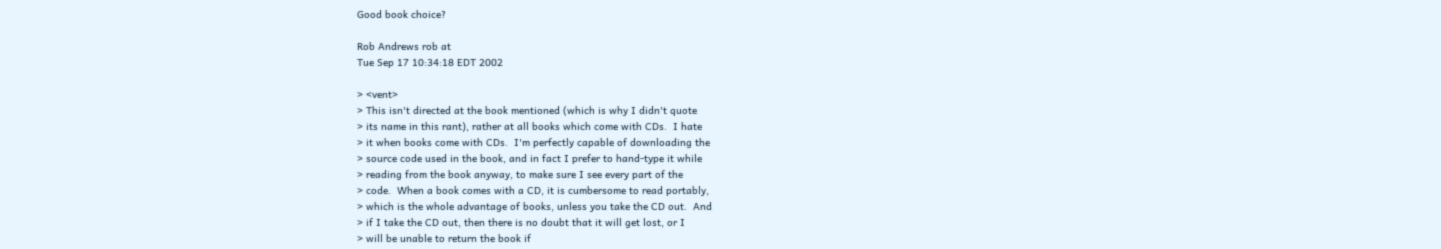Good book choice?

Rob Andrews rob at
Tue Sep 17 10:34:18 EDT 2002

> <vent>
> This isn't directed at the book mentioned (which is why I didn't quote
> its name in this rant), rather at all books which come with CDs.  I hate
> it when books come with CDs.  I'm perfectly capable of downloading the
> source code used in the book, and in fact I prefer to hand-type it while
> reading from the book anyway, to make sure I see every part of the
> code.  When a book comes with a CD, it is cumbersome to read portably,
> which is the whole advantage of books, unless you take the CD out.  And
> if I take the CD out, then there is no doubt that it will get lost, or I
> will be unable to return the book if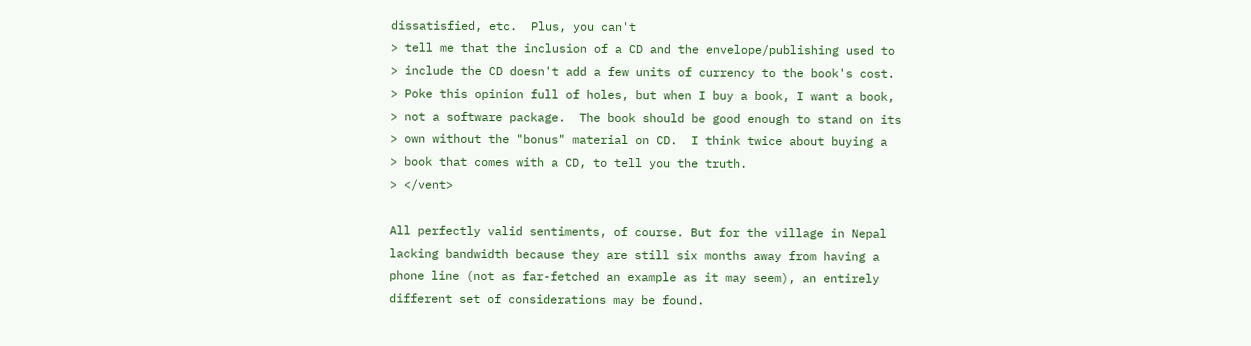dissatisfied, etc.  Plus, you can't
> tell me that the inclusion of a CD and the envelope/publishing used to
> include the CD doesn't add a few units of currency to the book's cost.
> Poke this opinion full of holes, but when I buy a book, I want a book,
> not a software package.  The book should be good enough to stand on its
> own without the "bonus" material on CD.  I think twice about buying a
> book that comes with a CD, to tell you the truth.
> </vent>

All perfectly valid sentiments, of course. But for the village in Nepal
lacking bandwidth because they are still six months away from having a
phone line (not as far-fetched an example as it may seem), an entirely
different set of considerations may be found.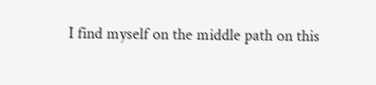I find myself on the middle path on this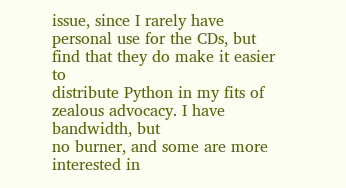issue, since I rarely have
personal use for the CDs, but find that they do make it easier to
distribute Python in my fits of zealous advocacy. I have bandwidth, but
no burner, and some are more interested in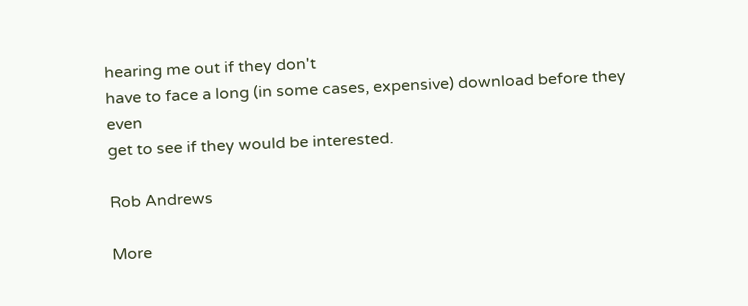hearing me out if they don't
have to face a long (in some cases, expensive) download before they even
get to see if they would be interested.

Rob Andrews

More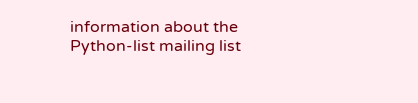information about the Python-list mailing list